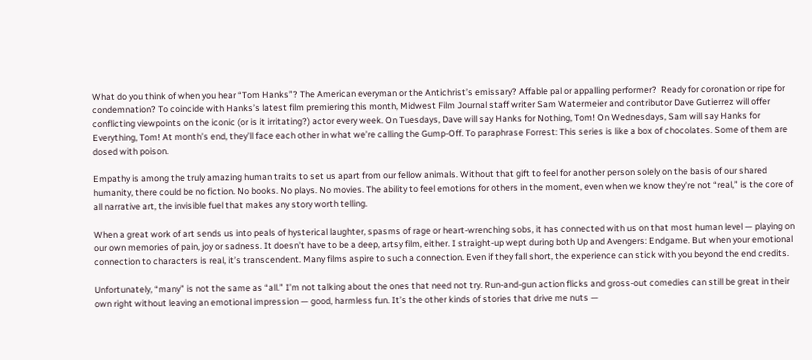What do you think of when you hear “Tom Hanks”? The American everyman or the Antichrist’s emissary? Affable pal or appalling performer?  Ready for coronation or ripe for condemnation? To coincide with Hanks’s latest film premiering this month, Midwest Film Journal staff writer Sam Watermeier and contributor Dave Gutierrez will offer conflicting viewpoints on the iconic (or is it irritating?) actor every week. On Tuesdays, Dave will say Hanks for Nothing, Tom! On Wednesdays, Sam will say Hanks for Everything, Tom! At month’s end, they’ll face each other in what we’re calling the Gump-Off. To paraphrase Forrest: This series is like a box of chocolates. Some of them are dosed with poison.

Empathy is among the truly amazing human traits to set us apart from our fellow animals. Without that gift to feel for another person solely on the basis of our shared humanity, there could be no fiction. No books. No plays. No movies. The ability to feel emotions for others in the moment, even when we know they’re not “real,” is the core of all narrative art, the invisible fuel that makes any story worth telling.

When a great work of art sends us into peals of hysterical laughter, spasms of rage or heart-wrenching sobs, it has connected with us on that most human level — playing on our own memories of pain, joy or sadness. It doesn’t have to be a deep, artsy film, either. I straight-up wept during both Up and Avengers: Endgame. But when your emotional connection to characters is real, it’s transcendent. Many films aspire to such a connection. Even if they fall short, the experience can stick with you beyond the end credits.

Unfortunately, “many” is not the same as “all.” I’m not talking about the ones that need not try. Run-and-gun action flicks and gross-out comedies can still be great in their own right without leaving an emotional impression — good, harmless fun. It’s the other kinds of stories that drive me nuts —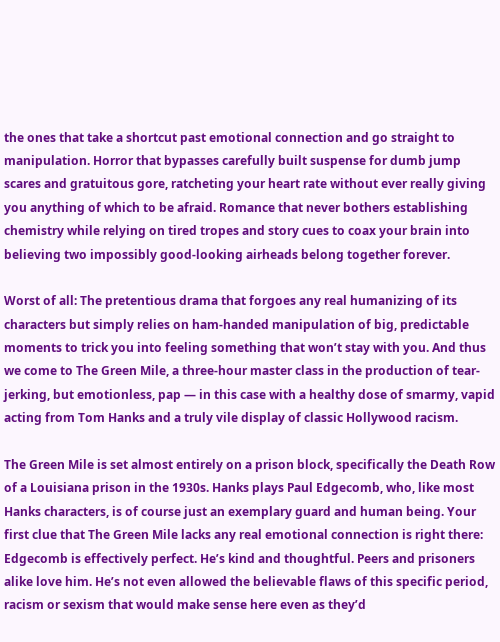the ones that take a shortcut past emotional connection and go straight to manipulation. Horror that bypasses carefully built suspense for dumb jump scares and gratuitous gore, ratcheting your heart rate without ever really giving you anything of which to be afraid. Romance that never bothers establishing chemistry while relying on tired tropes and story cues to coax your brain into believing two impossibly good-looking airheads belong together forever.

Worst of all: The pretentious drama that forgoes any real humanizing of its characters but simply relies on ham-handed manipulation of big, predictable moments to trick you into feeling something that won’t stay with you. And thus we come to The Green Mile, a three-hour master class in the production of tear-jerking, but emotionless, pap — in this case with a healthy dose of smarmy, vapid acting from Tom Hanks and a truly vile display of classic Hollywood racism.

The Green Mile is set almost entirely on a prison block, specifically the Death Row of a Louisiana prison in the 1930s. Hanks plays Paul Edgecomb, who, like most Hanks characters, is of course just an exemplary guard and human being. Your first clue that The Green Mile lacks any real emotional connection is right there: Edgecomb is effectively perfect. He’s kind and thoughtful. Peers and prisoners alike love him. He’s not even allowed the believable flaws of this specific period, racism or sexism that would make sense here even as they’d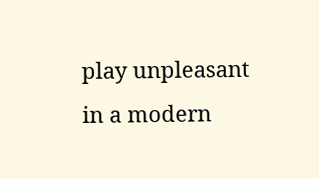play unpleasant in a modern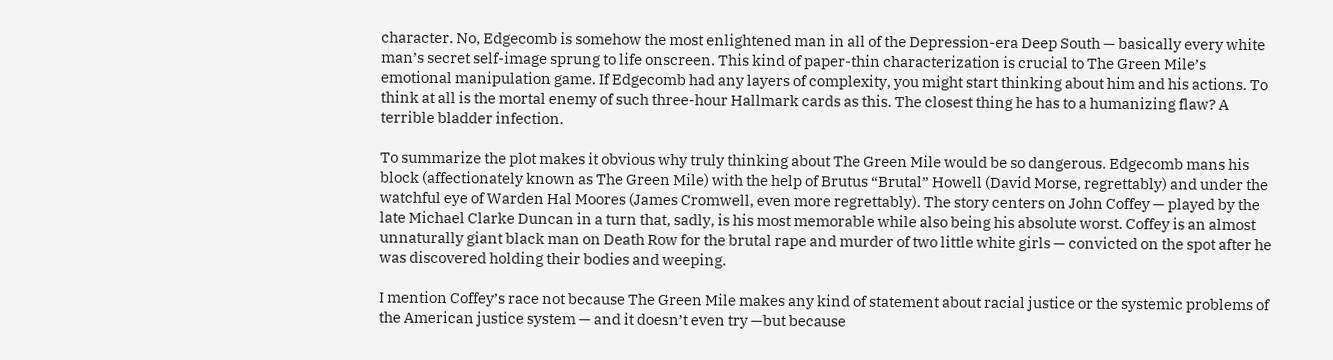character. No, Edgecomb is somehow the most enlightened man in all of the Depression-era Deep South — basically every white man’s secret self-image sprung to life onscreen. This kind of paper-thin characterization is crucial to The Green Mile’s emotional manipulation game. If Edgecomb had any layers of complexity, you might start thinking about him and his actions. To think at all is the mortal enemy of such three-hour Hallmark cards as this. The closest thing he has to a humanizing flaw? A terrible bladder infection.

To summarize the plot makes it obvious why truly thinking about The Green Mile would be so dangerous. Edgecomb mans his block (affectionately known as The Green Mile) with the help of Brutus “Brutal” Howell (David Morse, regrettably) and under the watchful eye of Warden Hal Moores (James Cromwell, even more regrettably). The story centers on John Coffey — played by the late Michael Clarke Duncan in a turn that, sadly, is his most memorable while also being his absolute worst. Coffey is an almost unnaturally giant black man on Death Row for the brutal rape and murder of two little white girls — convicted on the spot after he was discovered holding their bodies and weeping.

I mention Coffey’s race not because The Green Mile makes any kind of statement about racial justice or the systemic problems of the American justice system — and it doesn’t even try —but because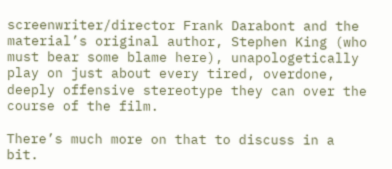screenwriter/director Frank Darabont and the material’s original author, Stephen King (who must bear some blame here), unapologetically play on just about every tired, overdone, deeply offensive stereotype they can over the course of the film.

There’s much more on that to discuss in a bit.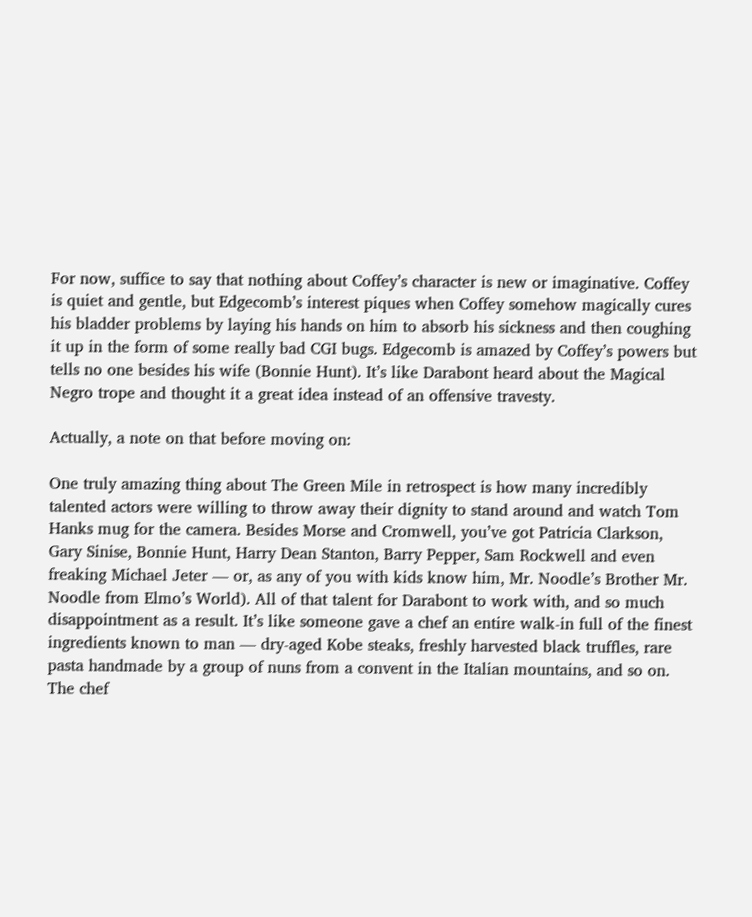For now, suffice to say that nothing about Coffey’s character is new or imaginative. Coffey is quiet and gentle, but Edgecomb’s interest piques when Coffey somehow magically cures his bladder problems by laying his hands on him to absorb his sickness and then coughing it up in the form of some really bad CGI bugs. Edgecomb is amazed by Coffey’s powers but tells no one besides his wife (Bonnie Hunt). It’s like Darabont heard about the Magical Negro trope and thought it a great idea instead of an offensive travesty.

Actually, a note on that before moving on:

One truly amazing thing about The Green Mile in retrospect is how many incredibly talented actors were willing to throw away their dignity to stand around and watch Tom Hanks mug for the camera. Besides Morse and Cromwell, you’ve got Patricia Clarkson, Gary Sinise, Bonnie Hunt, Harry Dean Stanton, Barry Pepper, Sam Rockwell and even freaking Michael Jeter — or, as any of you with kids know him, Mr. Noodle’s Brother Mr. Noodle from Elmo’s World). All of that talent for Darabont to work with, and so much disappointment as a result. It’s like someone gave a chef an entire walk-in full of the finest ingredients known to man — dry-aged Kobe steaks, freshly harvested black truffles, rare pasta handmade by a group of nuns from a convent in the Italian mountains, and so on. The chef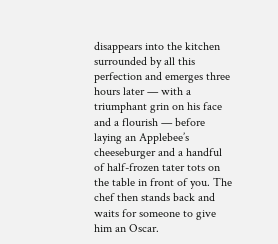disappears into the kitchen surrounded by all this perfection and emerges three hours later — with a triumphant grin on his face and a flourish — before laying an Applebee’s cheeseburger and a handful of half-frozen tater tots on the table in front of you. The chef then stands back and waits for someone to give him an Oscar.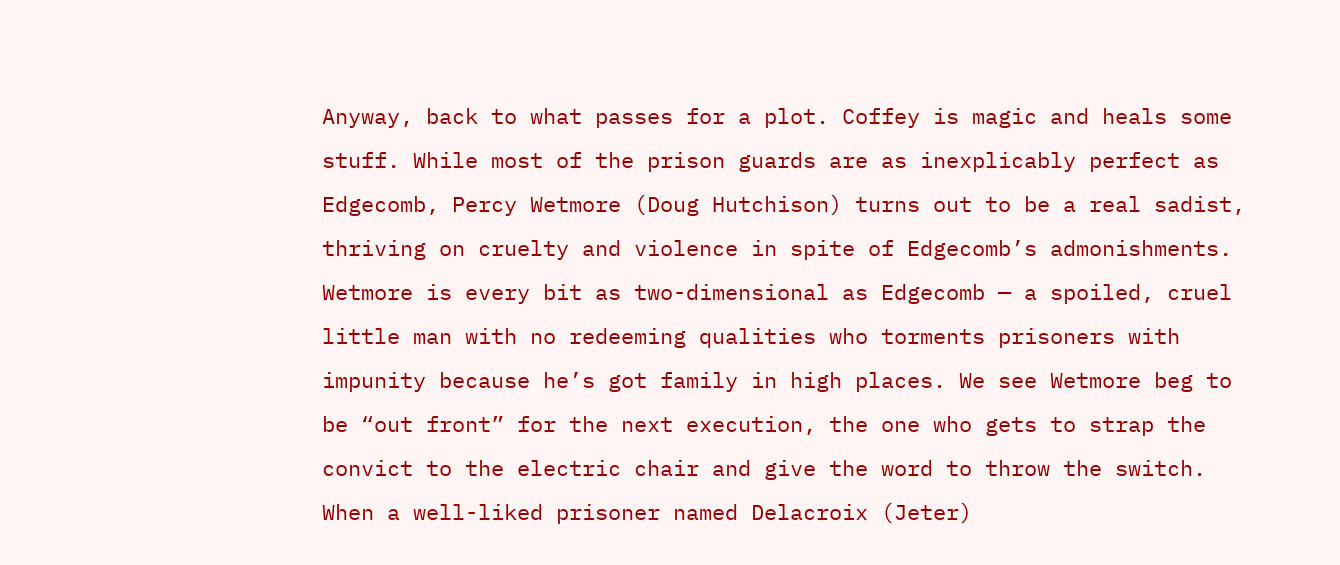Anyway, back to what passes for a plot. Coffey is magic and heals some stuff. While most of the prison guards are as inexplicably perfect as Edgecomb, Percy Wetmore (Doug Hutchison) turns out to be a real sadist, thriving on cruelty and violence in spite of Edgecomb’s admonishments. Wetmore is every bit as two-dimensional as Edgecomb — a spoiled, cruel little man with no redeeming qualities who torments prisoners with impunity because he’s got family in high places. We see Wetmore beg to be “out front” for the next execution, the one who gets to strap the convict to the electric chair and give the word to throw the switch. When a well-liked prisoner named Delacroix (Jeter)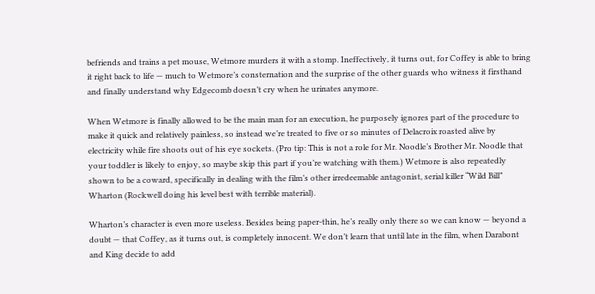befriends and trains a pet mouse, Wetmore murders it with a stomp. Ineffectively, it turns out, for Coffey is able to bring it right back to life — much to Wetmore’s consternation and the surprise of the other guards who witness it firsthand and finally understand why Edgecomb doesn’t cry when he urinates anymore.

When Wetmore is finally allowed to be the main man for an execution, he purposely ignores part of the procedure to make it quick and relatively painless, so instead we’re treated to five or so minutes of Delacroix roasted alive by electricity while fire shoots out of his eye sockets. (Pro tip: This is not a role for Mr. Noodle’s Brother Mr. Noodle that your toddler is likely to enjoy, so maybe skip this part if you’re watching with them.) Wetmore is also repeatedly shown to be a coward, specifically in dealing with the film’s other irredeemable antagonist, serial killer “Wild Bill” Wharton (Rockwell doing his level best with terrible material).

Wharton’s character is even more useless. Besides being paper-thin, he’s really only there so we can know — beyond a doubt — that Coffey, as it turns out, is completely innocent. We don’t learn that until late in the film, when Darabont and King decide to add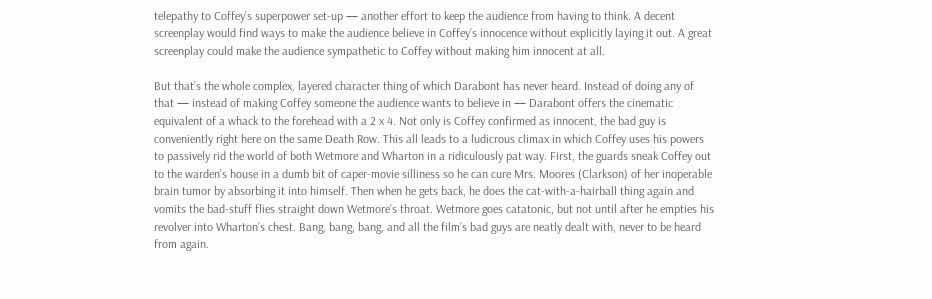telepathy to Coffey’s superpower set-up — another effort to keep the audience from having to think. A decent screenplay would find ways to make the audience believe in Coffey’s innocence without explicitly laying it out. A great screenplay could make the audience sympathetic to Coffey without making him innocent at all.

But that’s the whole complex, layered character thing of which Darabont has never heard. Instead of doing any of that — instead of making Coffey someone the audience wants to believe in — Darabont offers the cinematic equivalent of a whack to the forehead with a 2 x 4. Not only is Coffey confirmed as innocent, the bad guy is conveniently right here on the same Death Row. This all leads to a ludicrous climax in which Coffey uses his powers to passively rid the world of both Wetmore and Wharton in a ridiculously pat way. First, the guards sneak Coffey out to the warden’s house in a dumb bit of caper-movie silliness so he can cure Mrs. Moores (Clarkson) of her inoperable brain tumor by absorbing it into himself. Then when he gets back, he does the cat-with-a-hairball thing again and vomits the bad-stuff flies straight down Wetmore’s throat. Wetmore goes catatonic, but not until after he empties his revolver into Wharton’s chest. Bang, bang, bang, and all the film’s bad guys are neatly dealt with, never to be heard from again.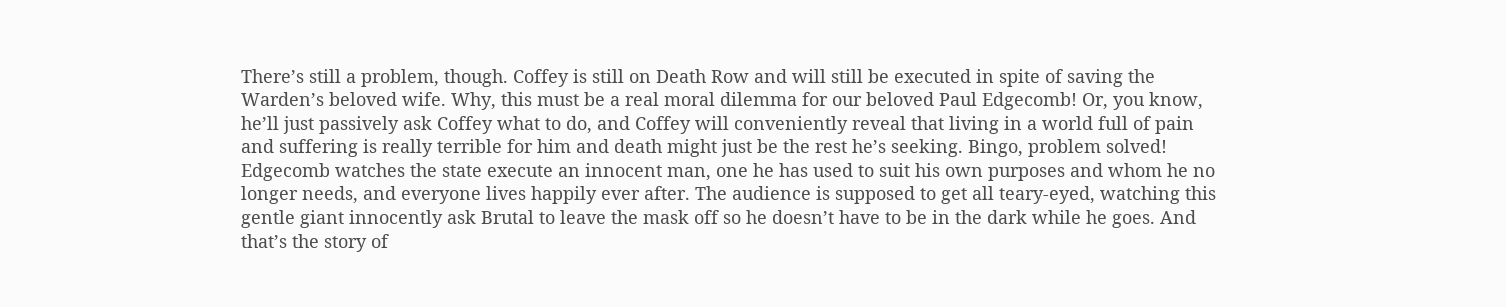There’s still a problem, though. Coffey is still on Death Row and will still be executed in spite of saving the Warden’s beloved wife. Why, this must be a real moral dilemma for our beloved Paul Edgecomb! Or, you know, he’ll just passively ask Coffey what to do, and Coffey will conveniently reveal that living in a world full of pain and suffering is really terrible for him and death might just be the rest he’s seeking. Bingo, problem solved! Edgecomb watches the state execute an innocent man, one he has used to suit his own purposes and whom he no longer needs, and everyone lives happily ever after. The audience is supposed to get all teary-eyed, watching this gentle giant innocently ask Brutal to leave the mask off so he doesn’t have to be in the dark while he goes. And that’s the story of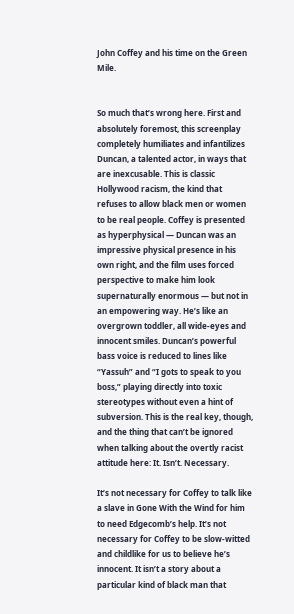John Coffey and his time on the Green Mile.


So much that’s wrong here. First and absolutely foremost, this screenplay completely humiliates and infantilizes Duncan, a talented actor, in ways that are inexcusable. This is classic Hollywood racism, the kind that refuses to allow black men or women to be real people. Coffey is presented as hyperphysical — Duncan was an impressive physical presence in his own right, and the film uses forced perspective to make him look supernaturally enormous — but not in an empowering way. He’s like an overgrown toddler, all wide-eyes and innocent smiles. Duncan’s powerful bass voice is reduced to lines like “Yassuh” and “I gots to speak to you boss,” playing directly into toxic stereotypes without even a hint of subversion. This is the real key, though, and the thing that can’t be ignored when talking about the overtly racist attitude here: It. Isn’t. Necessary.

It’s not necessary for Coffey to talk like a slave in Gone With the Wind for him to need Edgecomb’s help. It’s not necessary for Coffey to be slow-witted and childlike for us to believe he’s innocent. It isn’t a story about a particular kind of black man that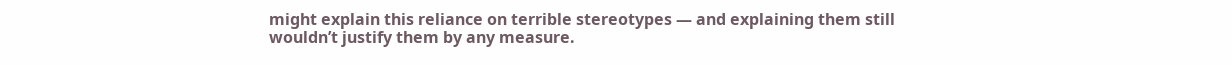might explain this reliance on terrible stereotypes — and explaining them still wouldn’t justify them by any measure.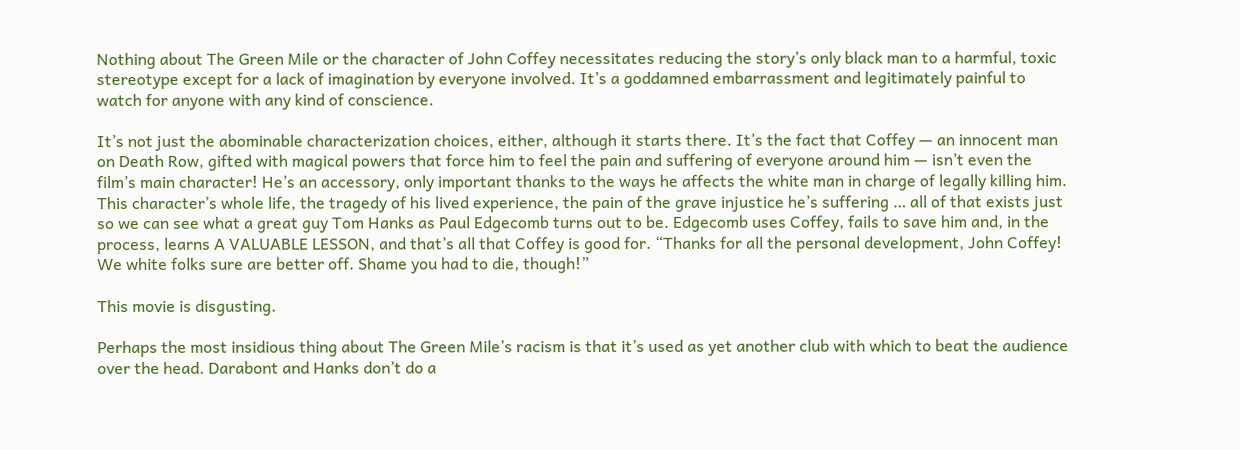Nothing about The Green Mile or the character of John Coffey necessitates reducing the story’s only black man to a harmful, toxic stereotype except for a lack of imagination by everyone involved. It’s a goddamned embarrassment and legitimately painful to watch for anyone with any kind of conscience.

It’s not just the abominable characterization choices, either, although it starts there. It’s the fact that Coffey — an innocent man on Death Row, gifted with magical powers that force him to feel the pain and suffering of everyone around him — isn’t even the film’s main character! He’s an accessory, only important thanks to the ways he affects the white man in charge of legally killing him. This character’s whole life, the tragedy of his lived experience, the pain of the grave injustice he’s suffering … all of that exists just so we can see what a great guy Tom Hanks as Paul Edgecomb turns out to be. Edgecomb uses Coffey, fails to save him and, in the process, learns A VALUABLE LESSON, and that’s all that Coffey is good for. “Thanks for all the personal development, John Coffey! We white folks sure are better off. Shame you had to die, though!”

This movie is disgusting.

Perhaps the most insidious thing about The Green Mile’s racism is that it’s used as yet another club with which to beat the audience over the head. Darabont and Hanks don’t do a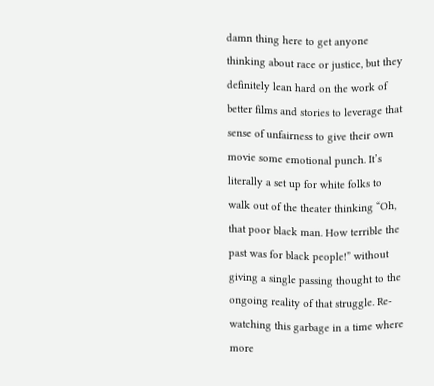damn thing here to get anyone thinking about race or justice, but they definitely lean hard on the work of better films and stories to leverage that sense of unfairness to give their own movie some emotional punch. It’s literally a set up for white folks to walk out of the theater thinking “Oh, that poor black man. How terrible the past was for black people!” without giving a single passing thought to the ongoing reality of that struggle. Re-watching this garbage in a time where more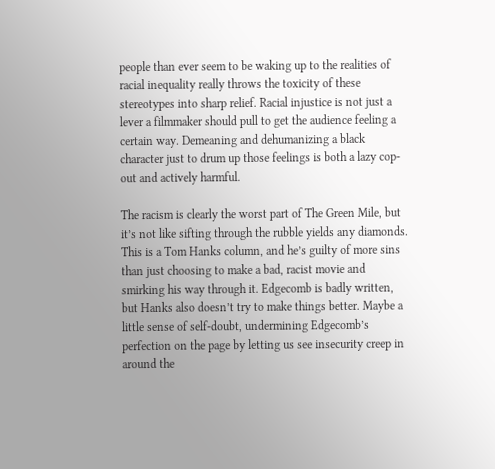people than ever seem to be waking up to the realities of racial inequality really throws the toxicity of these stereotypes into sharp relief. Racial injustice is not just a lever a filmmaker should pull to get the audience feeling a certain way. Demeaning and dehumanizing a black character just to drum up those feelings is both a lazy cop-out and actively harmful.

The racism is clearly the worst part of The Green Mile, but it’s not like sifting through the rubble yields any diamonds. This is a Tom Hanks column, and he’s guilty of more sins than just choosing to make a bad, racist movie and smirking his way through it. Edgecomb is badly written, but Hanks also doesn’t try to make things better. Maybe a little sense of self-doubt, undermining Edgecomb’s perfection on the page by letting us see insecurity creep in around the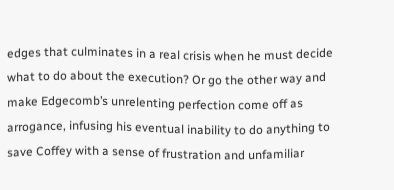edges that culminates in a real crisis when he must decide what to do about the execution? Or go the other way and make Edgecomb’s unrelenting perfection come off as arrogance, infusing his eventual inability to do anything to save Coffey with a sense of frustration and unfamiliar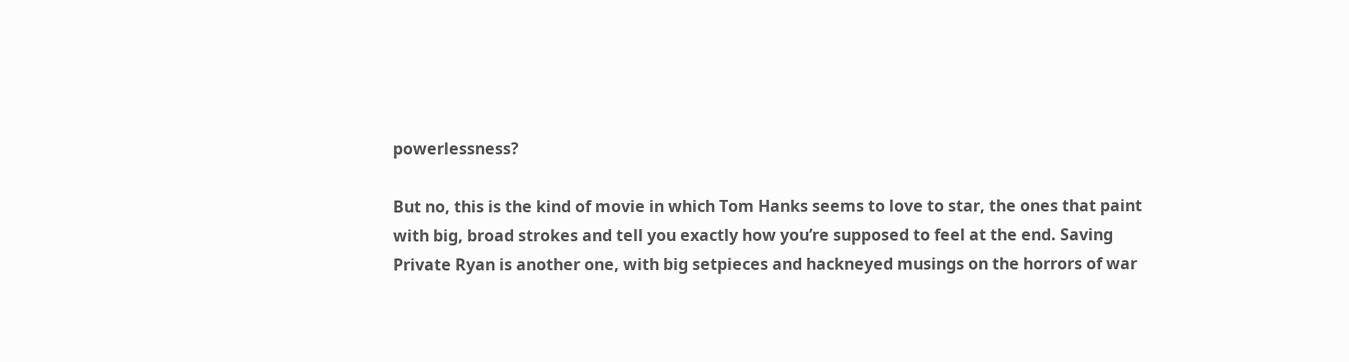powerlessness?

But no, this is the kind of movie in which Tom Hanks seems to love to star, the ones that paint with big, broad strokes and tell you exactly how you’re supposed to feel at the end. Saving Private Ryan is another one, with big setpieces and hackneyed musings on the horrors of war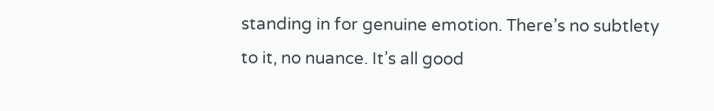standing in for genuine emotion. There’s no subtlety to it, no nuance. It’s all good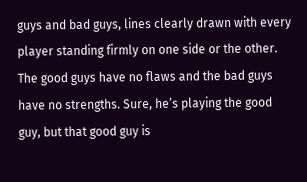guys and bad guys, lines clearly drawn with every player standing firmly on one side or the other. The good guys have no flaws and the bad guys have no strengths. Sure, he’s playing the good guy, but that good guy is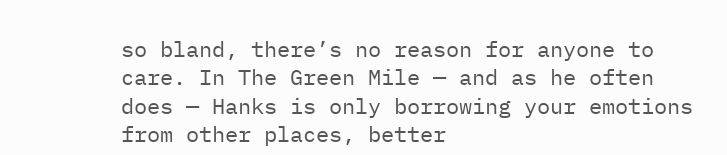so bland, there’s no reason for anyone to care. In The Green Mile — and as he often does — Hanks is only borrowing your emotions from other places, better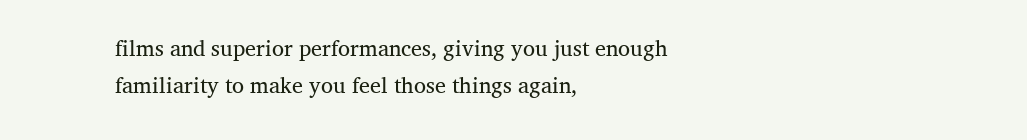films and superior performances, giving you just enough familiarity to make you feel those things again,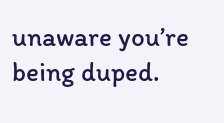unaware you’re being duped.